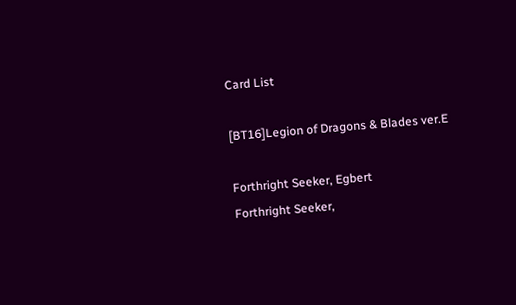Card List

[BT16]Legion of Dragons & Blades ver.E

Forthright Seeker, Egbert
Forthright Seeker,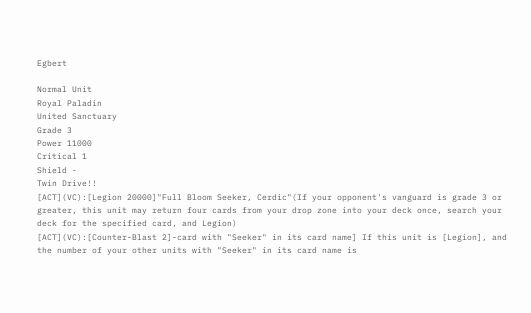Egbert

Normal Unit
Royal Paladin
United Sanctuary
Grade 3
Power 11000
Critical 1
Shield -
Twin Drive!!
[ACT](VC):[Legion 20000]"Full Bloom Seeker, Cerdic"(If your opponent's vanguard is grade 3 or greater, this unit may return four cards from your drop zone into your deck once, search your deck for the specified card, and Legion)
[ACT](VC):[Counter-Blast 2]-card with "Seeker" in its card name] If this unit is [Legion], and the number of your other units with "Seeker" in its card name is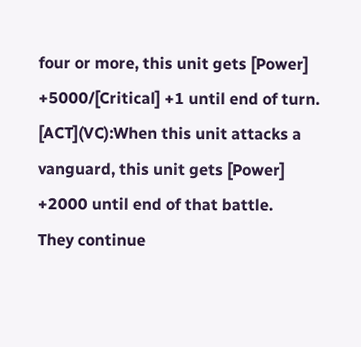four or more, this unit gets [Power] +5000/[Critical] +1 until end of turn.
[ACT](VC):When this unit attacks a vanguard, this unit gets [Power] +2000 until end of that battle.
They continue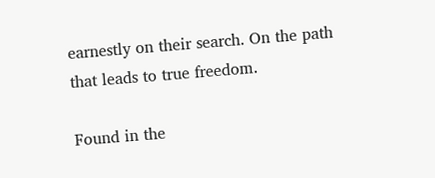earnestly on their search. On the path that leads to true freedom.

Found in the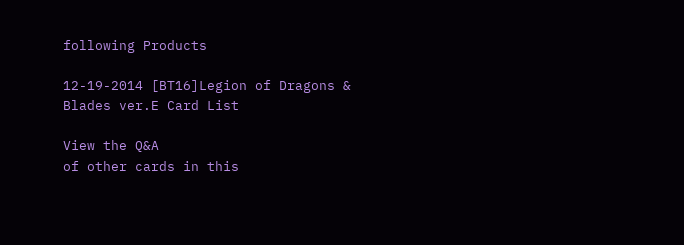following Products

12-19-2014 [BT16]Legion of Dragons & Blades ver.E Card List

View the Q&A
of other cards in this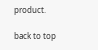product.

back to top